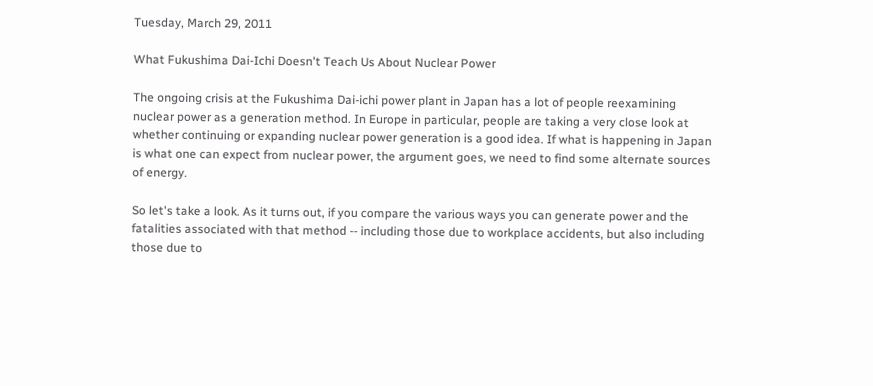Tuesday, March 29, 2011

What Fukushima Dai-Ichi Doesn't Teach Us About Nuclear Power

The ongoing crisis at the Fukushima Dai-ichi power plant in Japan has a lot of people reexamining nuclear power as a generation method. In Europe in particular, people are taking a very close look at whether continuing or expanding nuclear power generation is a good idea. If what is happening in Japan is what one can expect from nuclear power, the argument goes, we need to find some alternate sources of energy.

So let's take a look. As it turns out, if you compare the various ways you can generate power and the fatalities associated with that method -- including those due to workplace accidents, but also including those due to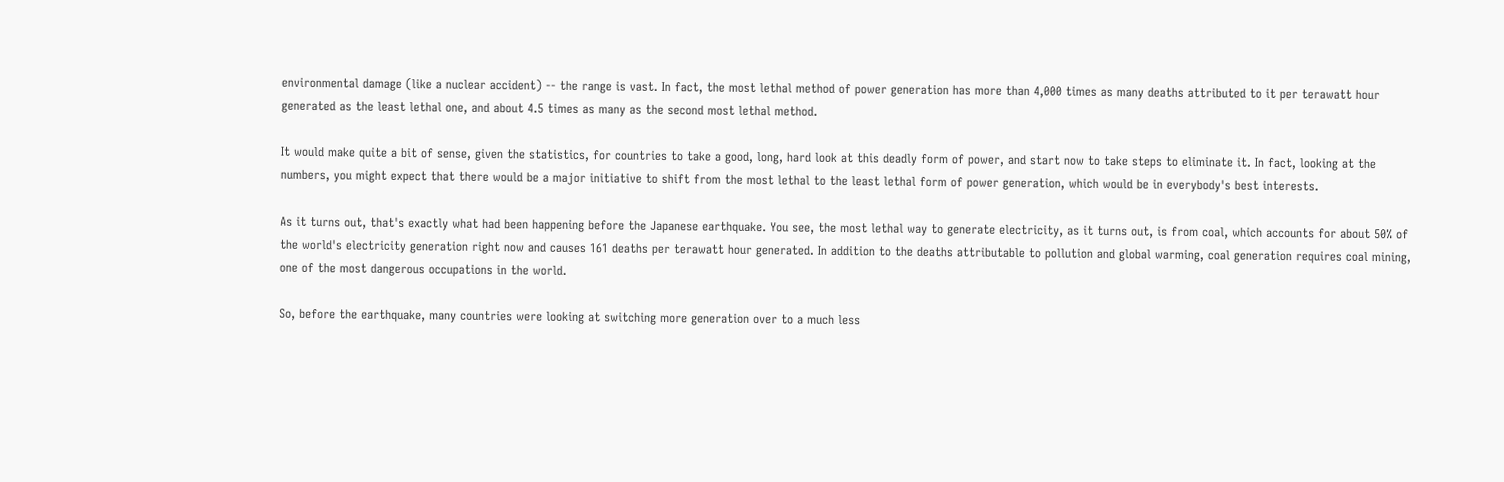environmental damage (like a nuclear accident) -- the range is vast. In fact, the most lethal method of power generation has more than 4,000 times as many deaths attributed to it per terawatt hour generated as the least lethal one, and about 4.5 times as many as the second most lethal method.

It would make quite a bit of sense, given the statistics, for countries to take a good, long, hard look at this deadly form of power, and start now to take steps to eliminate it. In fact, looking at the numbers, you might expect that there would be a major initiative to shift from the most lethal to the least lethal form of power generation, which would be in everybody's best interests.

As it turns out, that's exactly what had been happening before the Japanese earthquake. You see, the most lethal way to generate electricity, as it turns out, is from coal, which accounts for about 50% of the world's electricity generation right now and causes 161 deaths per terawatt hour generated. In addition to the deaths attributable to pollution and global warming, coal generation requires coal mining, one of the most dangerous occupations in the world.

So, before the earthquake, many countries were looking at switching more generation over to a much less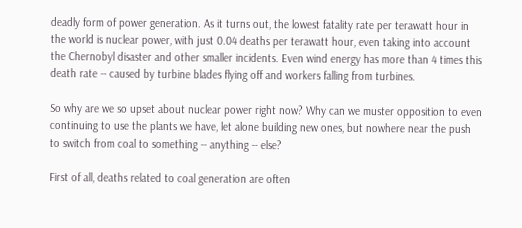deadly form of power generation. As it turns out, the lowest fatality rate per terawatt hour in the world is nuclear power, with just 0.04 deaths per terawatt hour, even taking into account the Chernobyl disaster and other smaller incidents. Even wind energy has more than 4 times this death rate -- caused by turbine blades flying off and workers falling from turbines.

So why are we so upset about nuclear power right now? Why can we muster opposition to even continuing to use the plants we have, let alone building new ones, but nowhere near the push to switch from coal to something -- anything -- else?

First of all, deaths related to coal generation are often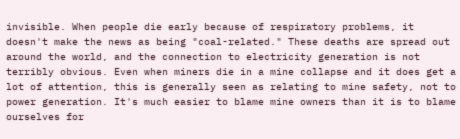invisible. When people die early because of respiratory problems, it doesn't make the news as being "coal-related." These deaths are spread out around the world, and the connection to electricity generation is not terribly obvious. Even when miners die in a mine collapse and it does get a lot of attention, this is generally seen as relating to mine safety, not to power generation. It's much easier to blame mine owners than it is to blame ourselves for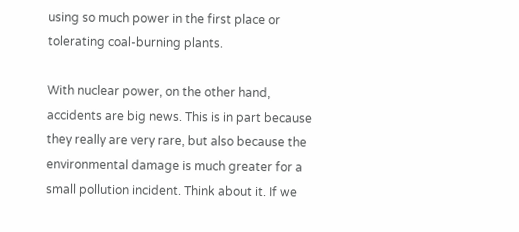using so much power in the first place or tolerating coal-burning plants.

With nuclear power, on the other hand, accidents are big news. This is in part because they really are very rare, but also because the environmental damage is much greater for a small pollution incident. Think about it. If we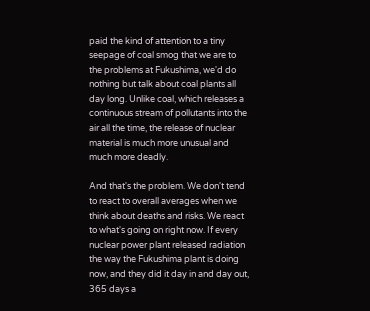paid the kind of attention to a tiny seepage of coal smog that we are to the problems at Fukushima, we'd do nothing but talk about coal plants all day long. Unlike coal, which releases a continuous stream of pollutants into the air all the time, the release of nuclear material is much more unusual and much more deadly.

And that's the problem. We don't tend to react to overall averages when we think about deaths and risks. We react to what's going on right now. If every nuclear power plant released radiation the way the Fukushima plant is doing now, and they did it day in and day out, 365 days a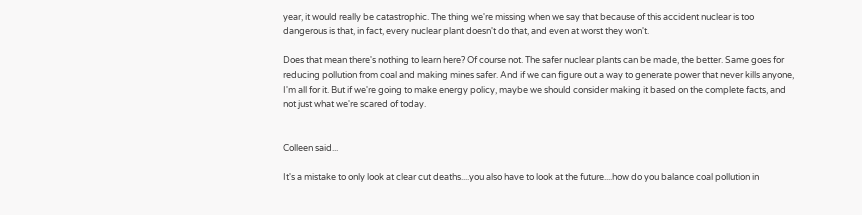year, it would really be catastrophic. The thing we're missing when we say that because of this accident nuclear is too dangerous is that, in fact, every nuclear plant doesn't do that, and even at worst they won't.

Does that mean there's nothing to learn here? Of course not. The safer nuclear plants can be made, the better. Same goes for reducing pollution from coal and making mines safer. And if we can figure out a way to generate power that never kills anyone, I'm all for it. But if we're going to make energy policy, maybe we should consider making it based on the complete facts, and not just what we're scared of today.


Colleen said...

It's a mistake to only look at clear cut deaths....you also have to look at the future....how do you balance coal pollution in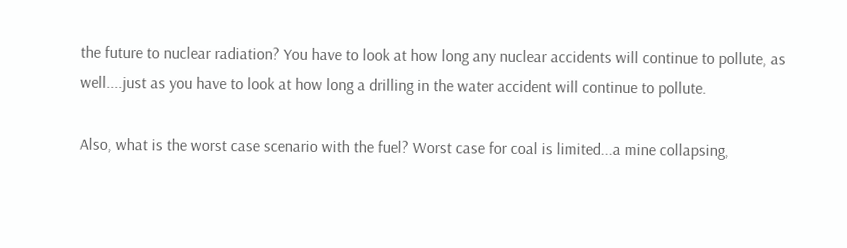the future to nuclear radiation? You have to look at how long any nuclear accidents will continue to pollute, as well....just as you have to look at how long a drilling in the water accident will continue to pollute.

Also, what is the worst case scenario with the fuel? Worst case for coal is limited...a mine collapsing,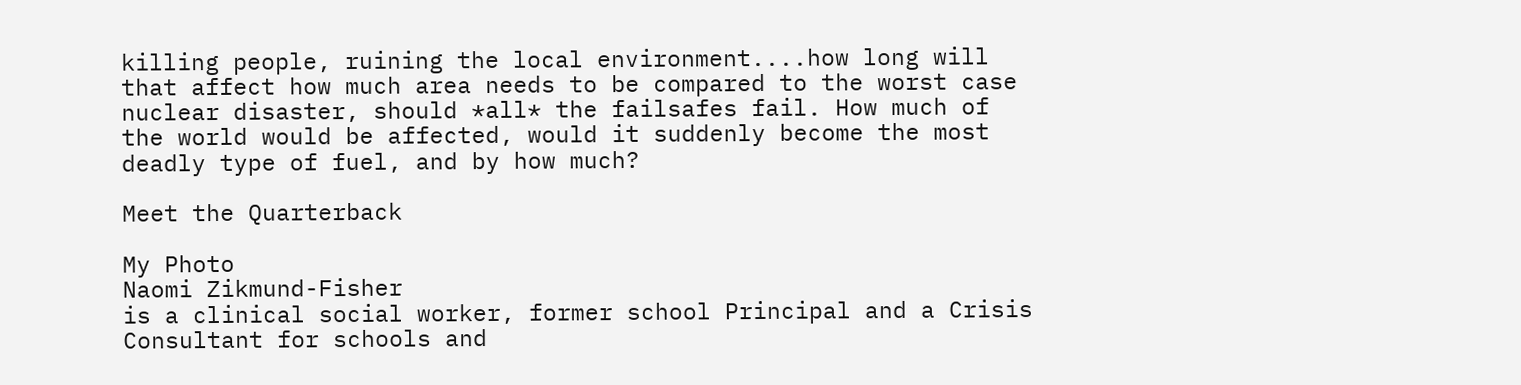killing people, ruining the local environment....how long will that affect how much area needs to be compared to the worst case nuclear disaster, should *all* the failsafes fail. How much of the world would be affected, would it suddenly become the most deadly type of fuel, and by how much?

Meet the Quarterback

My Photo
Naomi Zikmund-Fisher
is a clinical social worker, former school Principal and a Crisis Consultant for schools and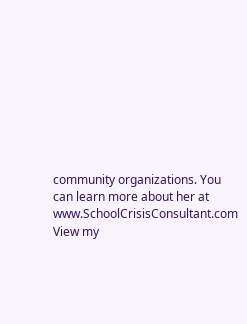community organizations. You can learn more about her at www.SchoolCrisisConsultant.com
View my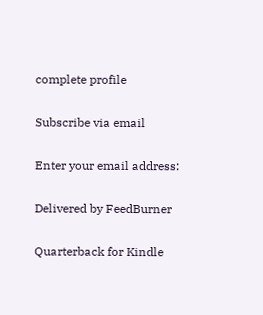complete profile

Subscribe via email

Enter your email address:

Delivered by FeedBurner

Quarterback for Kindle